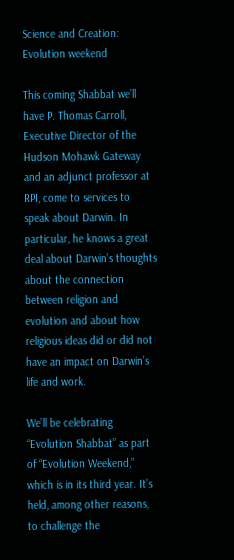Science and Creation: Evolution weekend

This coming Shabbat we’ll have P. Thomas Carroll, Executive Director of the Hudson Mohawk Gateway and an adjunct professor at RPI, come to services to speak about Darwin. In particular, he knows a great deal about Darwin’s thoughts about the connection between religion and evolution and about how religious ideas did or did not have an impact on Darwin’s life and work.

We’ll be celebrating “Evolution Shabbat” as part of “Evolution Weekend,” which is in its third year. It’s held, among other reasons, to challenge the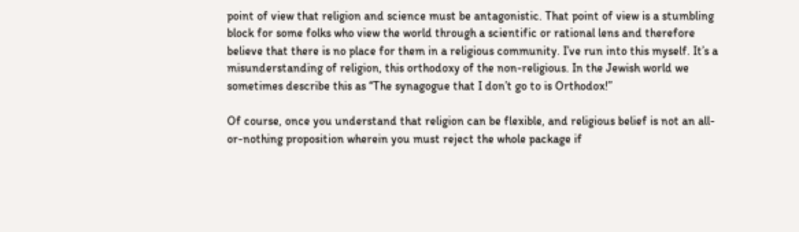point of view that religion and science must be antagonistic. That point of view is a stumbling block for some folks who view the world through a scientific or rational lens and therefore believe that there is no place for them in a religious community. I’ve run into this myself. It’s a misunderstanding of religion, this orthodoxy of the non-religious. In the Jewish world we sometimes describe this as “The synagogue that I don’t go to is Orthodox!”

Of course, once you understand that religion can be flexible, and religious belief is not an all-or-nothing proposition wherein you must reject the whole package if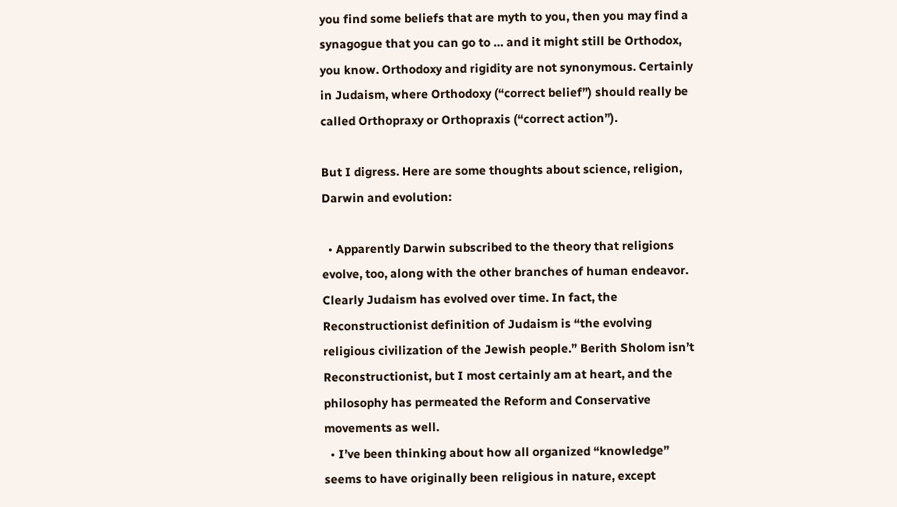you find some beliefs that are myth to you, then you may find a synagogue that you can go to … and it might still be Orthodox, you know. Orthodoxy and rigidity are not synonymous. Certainly in Judaism, where Orthodoxy (“correct belief”) should really be called Orthopraxy or Orthopraxis (“correct action”).

But I digress. Here are some thoughts about science, religion, Darwin and evolution:

  • Apparently Darwin subscribed to the theory that religions evolve, too, along with the other branches of human endeavor. Clearly Judaism has evolved over time. In fact, the Reconstructionist definition of Judaism is “the evolving religious civilization of the Jewish people.” Berith Sholom isn’t Reconstructionist, but I most certainly am at heart, and the philosophy has permeated the Reform and Conservative movements as well.
  • I’ve been thinking about how all organized “knowledge” seems to have originally been religious in nature, except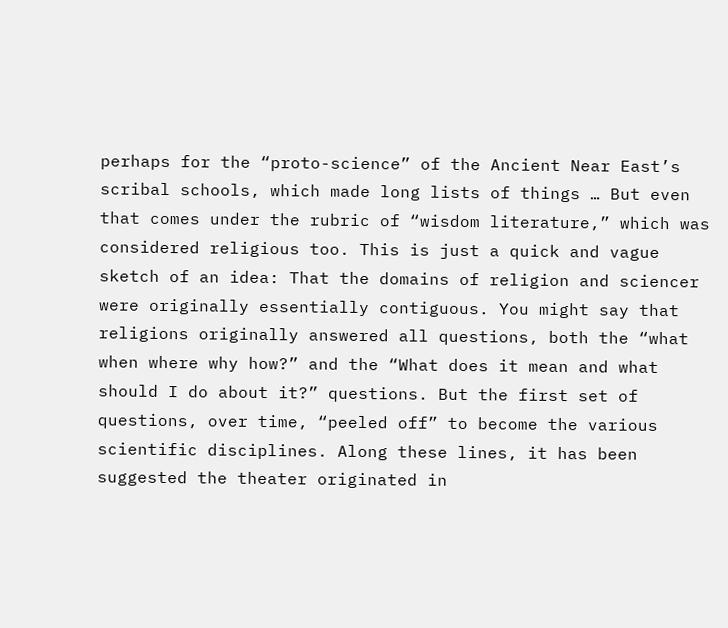perhaps for the “proto-science” of the Ancient Near East’s scribal schools, which made long lists of things … But even that comes under the rubric of “wisdom literature,” which was considered religious too. This is just a quick and vague sketch of an idea: That the domains of religion and sciencer were originally essentially contiguous. You might say that religions originally answered all questions, both the “what when where why how?” and the “What does it mean and what should I do about it?” questions. But the first set of questions, over time, “peeled off” to become the various scientific disciplines. Along these lines, it has been suggested the theater originated in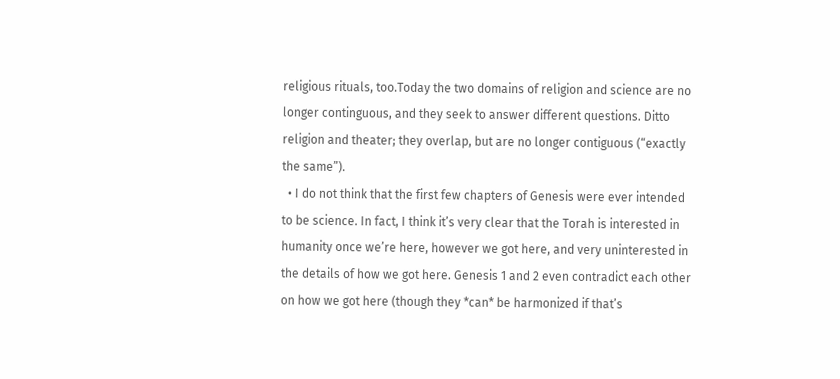religious rituals, too.Today the two domains of religion and science are no longer continguous, and they seek to answer different questions. Ditto religion and theater; they overlap, but are no longer contiguous (“exactly the same”).
  • I do not think that the first few chapters of Genesis were ever intended to be science. In fact, I think it’s very clear that the Torah is interested in humanity once we’re here, however we got here, and very uninterested in the details of how we got here. Genesis 1 and 2 even contradict each other on how we got here (though they *can* be harmonized if that’s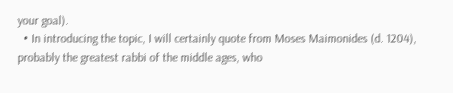your goal).
  • In introducing the topic, I will certainly quote from Moses Maimonides (d. 1204), probably the greatest rabbi of the middle ages, who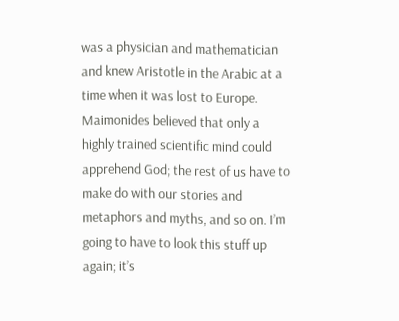was a physician and mathematician and knew Aristotle in the Arabic at a time when it was lost to Europe. Maimonides believed that only a highly trained scientific mind could apprehend God; the rest of us have to make do with our stories and metaphors and myths, and so on. I’m going to have to look this stuff up again; it’s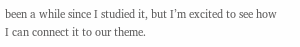been a while since I studied it, but I’m excited to see how I can connect it to our theme.